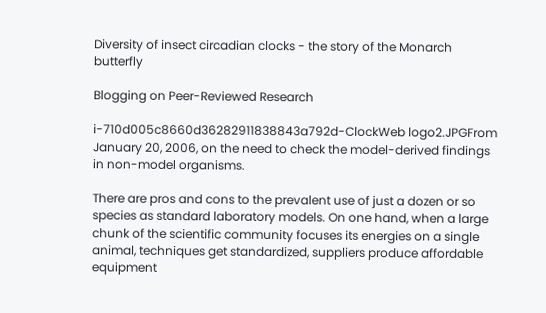Diversity of insect circadian clocks - the story of the Monarch butterfly

Blogging on Peer-Reviewed Research

i-710d005c8660d36282911838843a792d-ClockWeb logo2.JPGFrom January 20, 2006, on the need to check the model-derived findings in non-model organisms.

There are pros and cons to the prevalent use of just a dozen or so species as standard laboratory models. On one hand, when a large chunk of the scientific community focuses its energies on a single animal, techniques get standardized, suppliers produce affordable equipment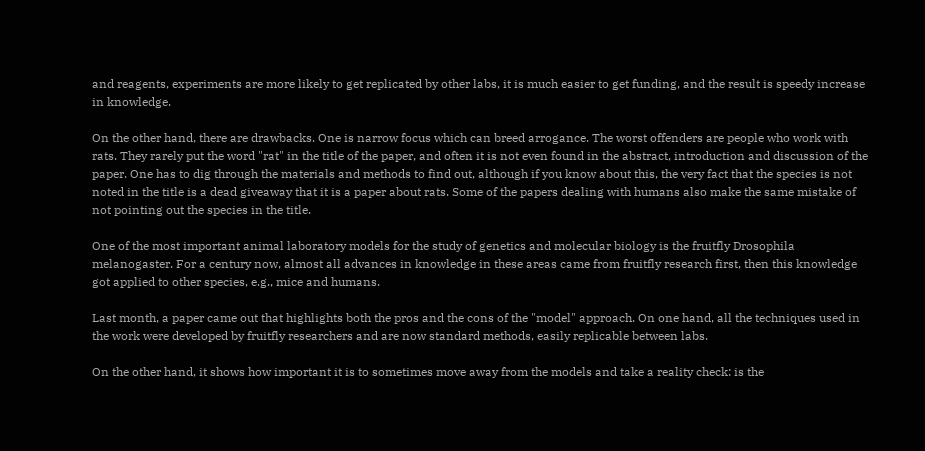and reagents, experiments are more likely to get replicated by other labs, it is much easier to get funding, and the result is speedy increase in knowledge.

On the other hand, there are drawbacks. One is narrow focus which can breed arrogance. The worst offenders are people who work with rats. They rarely put the word "rat" in the title of the paper, and often it is not even found in the abstract, introduction and discussion of the paper. One has to dig through the materials and methods to find out, although if you know about this, the very fact that the species is not noted in the title is a dead giveaway that it is a paper about rats. Some of the papers dealing with humans also make the same mistake of not pointing out the species in the title.

One of the most important animal laboratory models for the study of genetics and molecular biology is the fruitfly Drosophila melanogaster. For a century now, almost all advances in knowledge in these areas came from fruitfly research first, then this knowledge got applied to other species, e.g., mice and humans.

Last month, a paper came out that highlights both the pros and the cons of the "model" approach. On one hand, all the techniques used in the work were developed by fruitfly researchers and are now standard methods, easily replicable between labs.

On the other hand, it shows how important it is to sometimes move away from the models and take a reality check: is the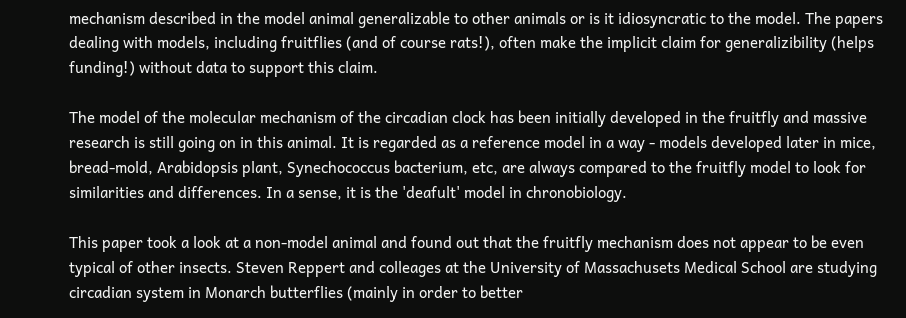mechanism described in the model animal generalizable to other animals or is it idiosyncratic to the model. The papers dealing with models, including fruitflies (and of course rats!), often make the implicit claim for generalizibility (helps funding!) without data to support this claim.

The model of the molecular mechanism of the circadian clock has been initially developed in the fruitfly and massive research is still going on in this animal. It is regarded as a reference model in a way - models developed later in mice, bread-mold, Arabidopsis plant, Synechococcus bacterium, etc, are always compared to the fruitfly model to look for similarities and differences. In a sense, it is the 'deafult' model in chronobiology.

This paper took a look at a non-model animal and found out that the fruitfly mechanism does not appear to be even typical of other insects. Steven Reppert and colleages at the University of Massachusets Medical School are studying circadian system in Monarch butterflies (mainly in order to better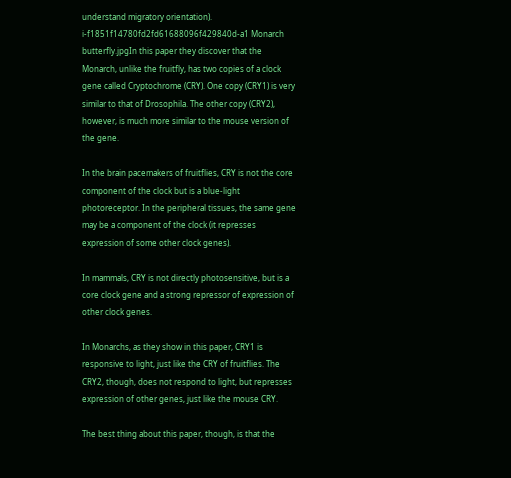understand migratory orientation).
i-f1851f14780fd2fd61688096f429840d-a1 Monarch butterfly.jpgIn this paper they discover that the Monarch, unlike the fruitfly, has two copies of a clock gene called Cryptochrome (CRY). One copy (CRY1) is very similar to that of Drosophila. The other copy (CRY2), however, is much more similar to the mouse version of the gene.

In the brain pacemakers of fruitflies, CRY is not the core component of the clock but is a blue-light photoreceptor. In the peripheral tissues, the same gene may be a component of the clock (it represses expression of some other clock genes).

In mammals, CRY is not directly photosensitive, but is a core clock gene and a strong repressor of expression of other clock genes.

In Monarchs, as they show in this paper, CRY1 is responsive to light, just like the CRY of fruitflies. The CRY2, though, does not respond to light, but represses expression of other genes, just like the mouse CRY.

The best thing about this paper, though, is that the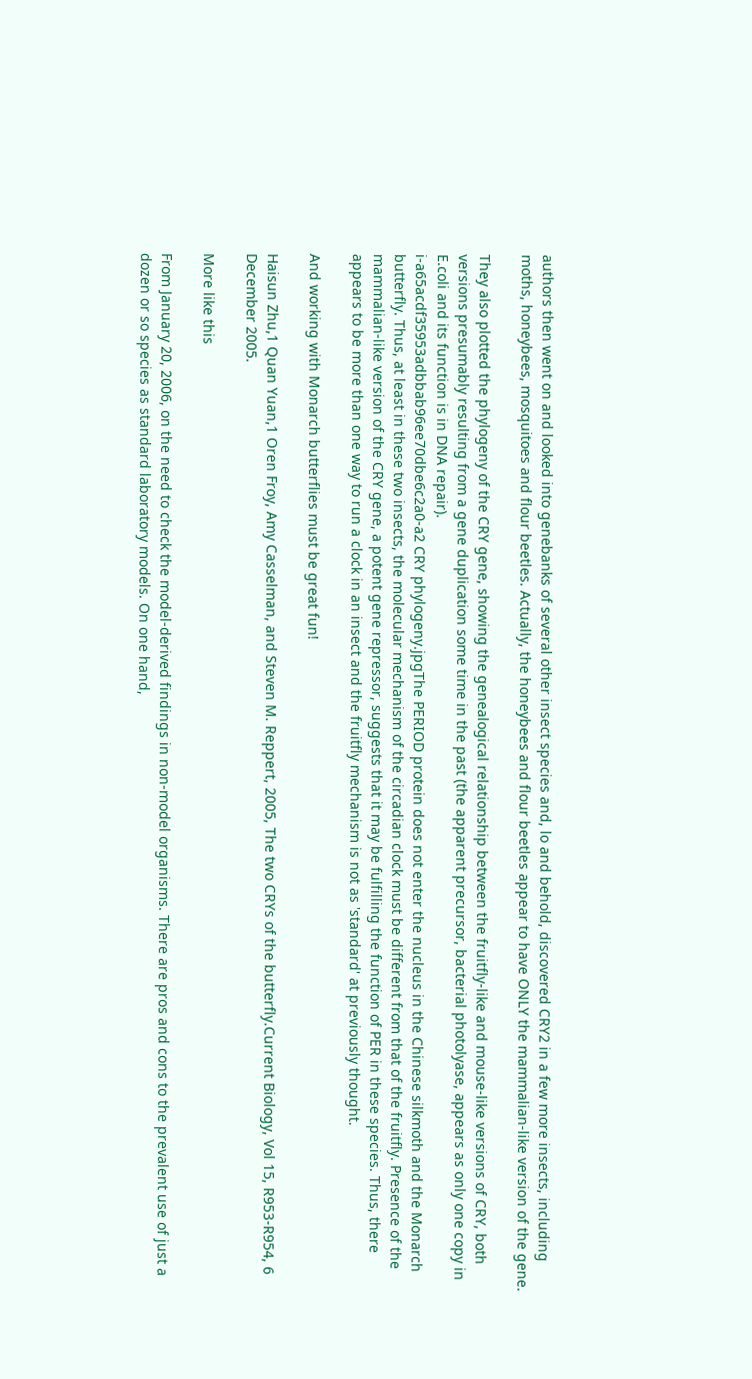authors then went on and looked into genebanks of several other insect species and, lo and behold, discovered CRY2 in a few more insects, including moths, honeybees, mosquitoes and flour beetles. Actually, the honeybees and flour beetles appear to have ONLY the mammalian-like version of the gene.

They also plotted the phylogeny of the CRY gene, showing the genealogical relationship between the fruitfly-like and mouse-like versions of CRY, both versions presumably resulting from a gene duplication some time in the past (the apparent precursor, bacterial photolyase, appears as only one copy in E.coli and its function is in DNA repair).
i-a65acdf35953adbbab96ee70dbe6c2a0-a2 CRY phylogeny.jpgThe PERIOD protein does not enter the nucleus in the Chinese silkmoth and the Monarch butterfly. Thus, at least in these two insects, the molecular mechanism of the circadian clock must be different from that of the fruitfly. Presence of the mammalian-like version of the CRY gene, a potent gene repressor, suggests that it may be fulfilling the function of PER in these species. Thus, there appears to be more than one way to run a clock in an insect and the fruitfly mechanism is not as 'standard' at previously thought.

And working with Monarch butterflies must be great fun!

Haisun Zhu,1 Quan Yuan,1 Oren Froy, Amy Casselman, and Steven M. Reppert, 2005, The two CRYs of the butterfly.Current Biology, Vol 15, R953-R954, 6 December 2005.

More like this

From January 20, 2006, on the need to check the model-derived findings in non-model organisms. There are pros and cons to the prevalent use of just a dozen or so species as standard laboratory models. On one hand,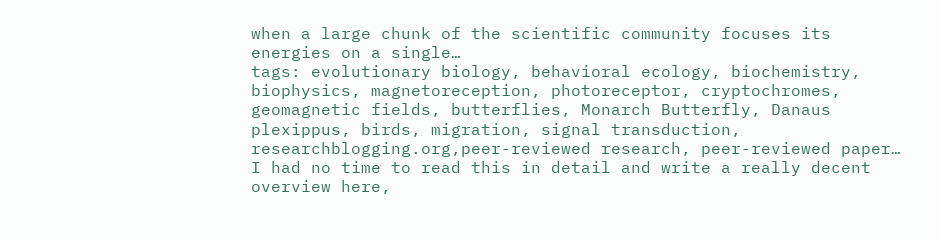when a large chunk of the scientific community focuses its energies on a single…
tags: evolutionary biology, behavioral ecology, biochemistry, biophysics, magnetoreception, photoreceptor, cryptochromes, geomagnetic fields, butterflies, Monarch Butterfly, Danaus plexippus, birds, migration, signal transduction, researchblogging.org,peer-reviewed research, peer-reviewed paper…
I had no time to read this in detail and write a really decent overview here,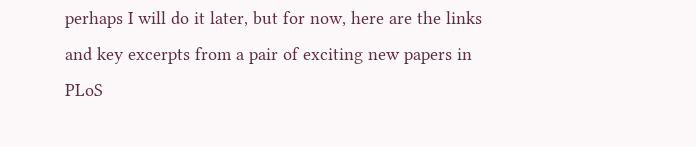perhaps I will do it later, but for now, here are the links and key excerpts from a pair of exciting new papers in PLoS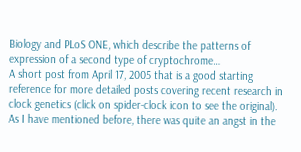Biology and PLoS ONE, which describe the patterns of expression of a second type of cryptochrome…
A short post from April 17, 2005 that is a good starting reference for more detailed posts covering recent research in clock genetics (click on spider-clock icon to see the original). As I have mentioned before, there was quite an angst in the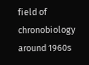field of chronobiology around 1960s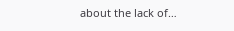about the lack of…